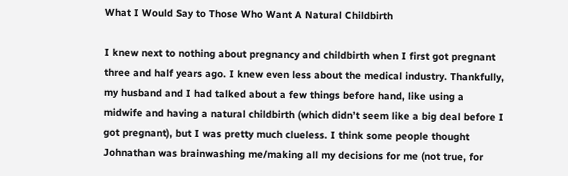What I Would Say to Those Who Want A Natural Childbirth

I knew next to nothing about pregnancy and childbirth when I first got pregnant three and half years ago. I knew even less about the medical industry. Thankfully, my husband and I had talked about a few things before hand, like using a midwife and having a natural childbirth (which didn’t seem like a big deal before I got pregnant), but I was pretty much clueless. I think some people thought Johnathan was brainwashing me/making all my decisions for me (not true, for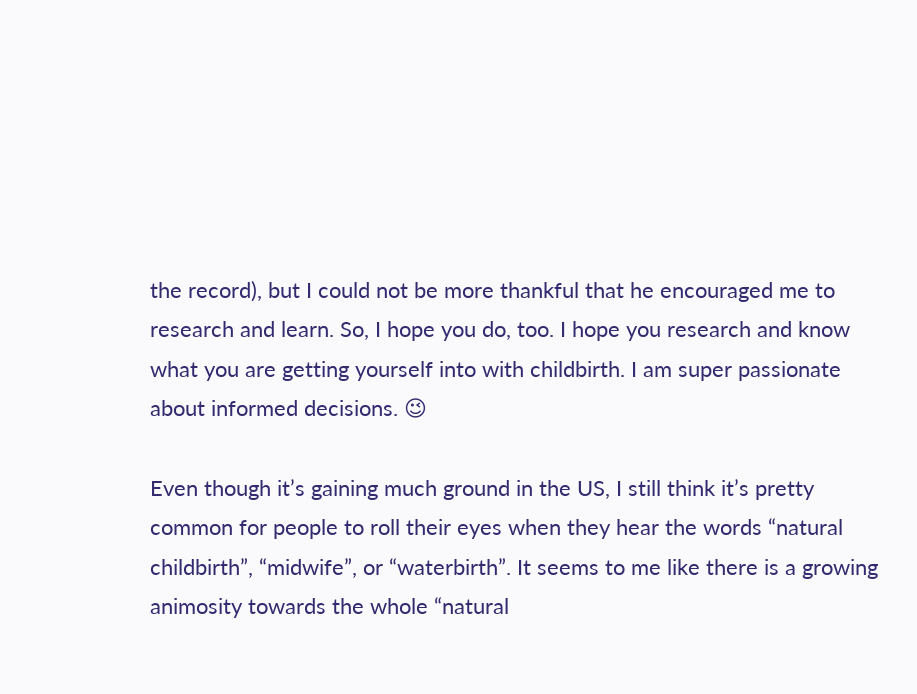the record), but I could not be more thankful that he encouraged me to research and learn. So, I hope you do, too. I hope you research and know what you are getting yourself into with childbirth. I am super passionate about informed decisions. 😉

Even though it’s gaining much ground in the US, I still think it’s pretty common for people to roll their eyes when they hear the words “natural childbirth”, “midwife”, or “waterbirth”. It seems to me like there is a growing animosity towards the whole “natural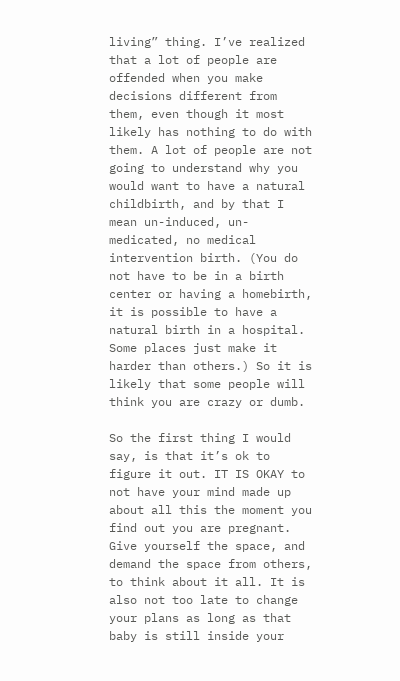living” thing. I’ve realized that a lot of people are offended when you make decisions different from them, even though it most likely has nothing to do with them. A lot of people are not going to understand why you would want to have a natural childbirth, and by that I mean un-induced, un-medicated, no medical intervention birth. (You do not have to be in a birth center or having a homebirth, it is possible to have a natural birth in a hospital. Some places just make it harder than others.) So it is likely that some people will think you are crazy or dumb.

So the first thing I would say, is that it’s ok to figure it out. IT IS OKAY to not have your mind made up about all this the moment you find out you are pregnant. Give yourself the space, and demand the space from others, to think about it all. It is also not too late to change your plans as long as that baby is still inside your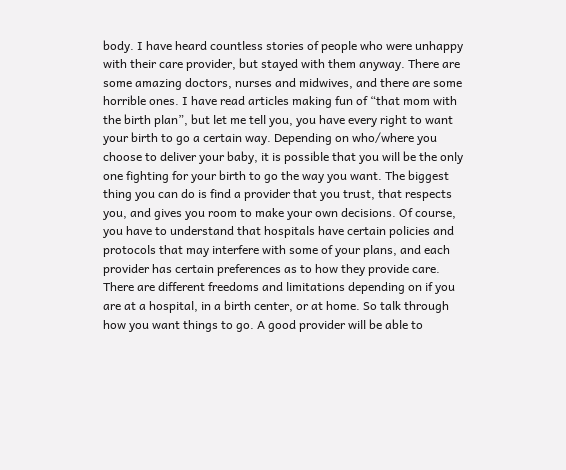body. I have heard countless stories of people who were unhappy with their care provider, but stayed with them anyway. There are some amazing doctors, nurses and midwives, and there are some horrible ones. I have read articles making fun of “that mom with the birth plan”, but let me tell you, you have every right to want your birth to go a certain way. Depending on who/where you choose to deliver your baby, it is possible that you will be the only one fighting for your birth to go the way you want. The biggest thing you can do is find a provider that you trust, that respects you, and gives you room to make your own decisions. Of course, you have to understand that hospitals have certain policies and protocols that may interfere with some of your plans, and each provider has certain preferences as to how they provide care.  There are different freedoms and limitations depending on if you are at a hospital, in a birth center, or at home. So talk through how you want things to go. A good provider will be able to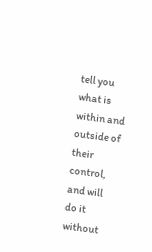tell you what is within and outside of their control, and will do it without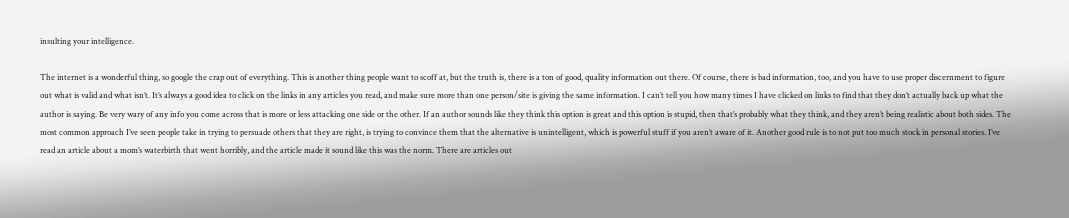insulting your intelligence.

The internet is a wonderful thing, so google the crap out of everything. This is another thing people want to scoff at, but the truth is, there is a ton of good, quality information out there. Of course, there is bad information, too, and you have to use proper discernment to figure out what is valid and what isn’t. It’s always a good idea to click on the links in any articles you read, and make sure more than one person/site is giving the same information. I can’t tell you how many times I have clicked on links to find that they don’t actually back up what the author is saying. Be very wary of any info you come across that is more or less attacking one side or the other. If an author sounds like they think this option is great and this option is stupid, then that’s probably what they think, and they aren’t being realistic about both sides. The most common approach I’ve seen people take in trying to persuade others that they are right, is trying to convince them that the alternative is unintelligent, which is powerful stuff if you aren’t aware of it. Another good rule is to not put too much stock in personal stories. I’ve read an article about a mom’s waterbirth that went horribly, and the article made it sound like this was the norm. There are articles out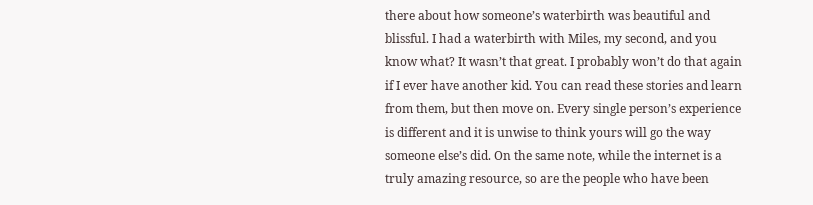there about how someone’s waterbirth was beautiful and blissful. I had a waterbirth with Miles, my second, and you know what? It wasn’t that great. I probably won’t do that again if I ever have another kid. You can read these stories and learn from them, but then move on. Every single person’s experience is different and it is unwise to think yours will go the way someone else’s did. On the same note, while the internet is a truly amazing resource, so are the people who have been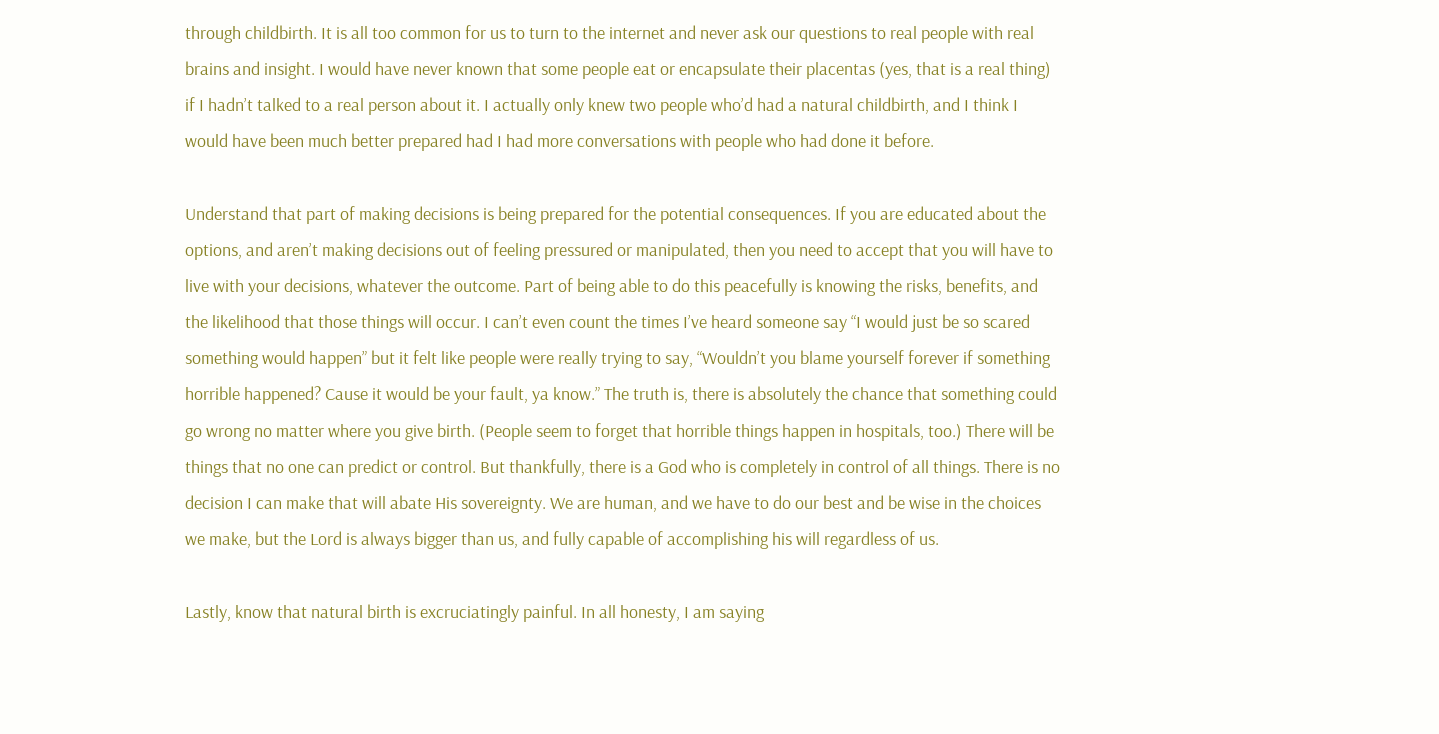through childbirth. It is all too common for us to turn to the internet and never ask our questions to real people with real brains and insight. I would have never known that some people eat or encapsulate their placentas (yes, that is a real thing) if I hadn’t talked to a real person about it. I actually only knew two people who’d had a natural childbirth, and I think I would have been much better prepared had I had more conversations with people who had done it before.

Understand that part of making decisions is being prepared for the potential consequences. If you are educated about the options, and aren’t making decisions out of feeling pressured or manipulated, then you need to accept that you will have to live with your decisions, whatever the outcome. Part of being able to do this peacefully is knowing the risks, benefits, and the likelihood that those things will occur. I can’t even count the times I’ve heard someone say “I would just be so scared something would happen” but it felt like people were really trying to say, “Wouldn’t you blame yourself forever if something horrible happened? Cause it would be your fault, ya know.” The truth is, there is absolutely the chance that something could go wrong no matter where you give birth. (People seem to forget that horrible things happen in hospitals, too.) There will be things that no one can predict or control. But thankfully, there is a God who is completely in control of all things. There is no decision I can make that will abate His sovereignty. We are human, and we have to do our best and be wise in the choices we make, but the Lord is always bigger than us, and fully capable of accomplishing his will regardless of us.

Lastly, know that natural birth is excruciatingly painful. In all honesty, I am saying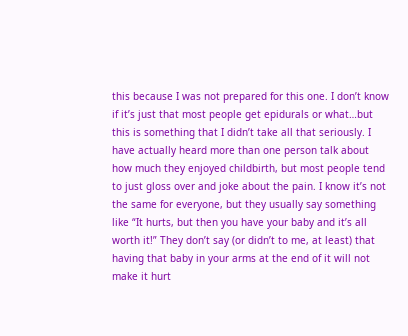this because I was not prepared for this one. I don’t know if it’s just that most people get epidurals or what…but this is something that I didn’t take all that seriously. I have actually heard more than one person talk about how much they enjoyed childbirth, but most people tend to just gloss over and joke about the pain. I know it’s not the same for everyone, but they usually say something like “It hurts, but then you have your baby and it’s all worth it!” They don’t say (or didn’t to me, at least) that having that baby in your arms at the end of it will not make it hurt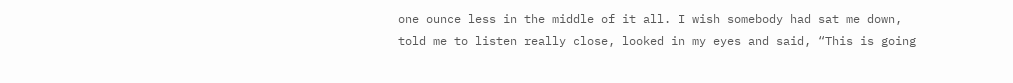one ounce less in the middle of it all. I wish somebody had sat me down, told me to listen really close, looked in my eyes and said, “This is going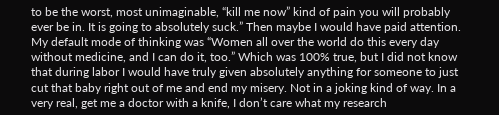to be the worst, most unimaginable, “kill me now” kind of pain you will probably ever be in. It is going to absolutely suck.” Then maybe I would have paid attention. My default mode of thinking was “Women all over the world do this every day without medicine, and I can do it, too.” Which was 100% true, but I did not know that during labor I would have truly given absolutely anything for someone to just cut that baby right out of me and end my misery. Not in a joking kind of way. In a very real, get me a doctor with a knife, I don’t care what my research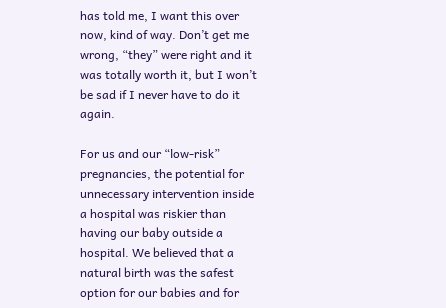has told me, I want this over now, kind of way. Don’t get me wrong, “they” were right and it was totally worth it, but I won’t be sad if I never have to do it again.

For us and our “low-risk” pregnancies, the potential for unnecessary intervention inside a hospital was riskier than having our baby outside a hospital. We believed that a natural birth was the safest option for our babies and for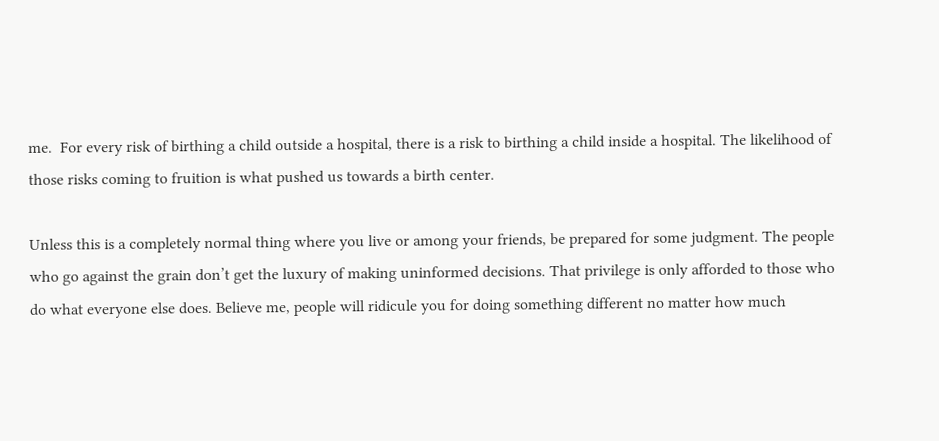me.  For every risk of birthing a child outside a hospital, there is a risk to birthing a child inside a hospital. The likelihood of those risks coming to fruition is what pushed us towards a birth center.

Unless this is a completely normal thing where you live or among your friends, be prepared for some judgment. The people who go against the grain don’t get the luxury of making uninformed decisions. That privilege is only afforded to those who do what everyone else does. Believe me, people will ridicule you for doing something different no matter how much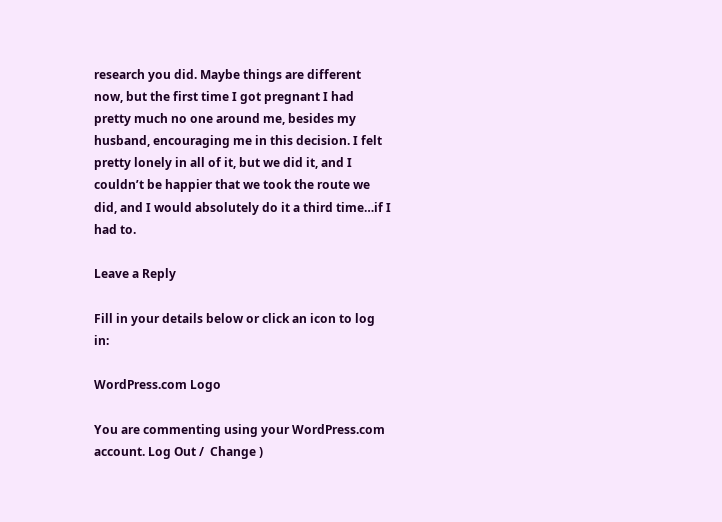research you did. Maybe things are different now, but the first time I got pregnant I had pretty much no one around me, besides my husband, encouraging me in this decision. I felt pretty lonely in all of it, but we did it, and I couldn’t be happier that we took the route we did, and I would absolutely do it a third time…if I had to.

Leave a Reply

Fill in your details below or click an icon to log in:

WordPress.com Logo

You are commenting using your WordPress.com account. Log Out /  Change )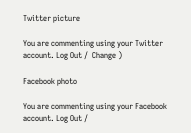Twitter picture

You are commenting using your Twitter account. Log Out /  Change )

Facebook photo

You are commenting using your Facebook account. Log Out /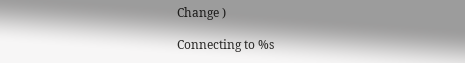Change )

Connecting to %s